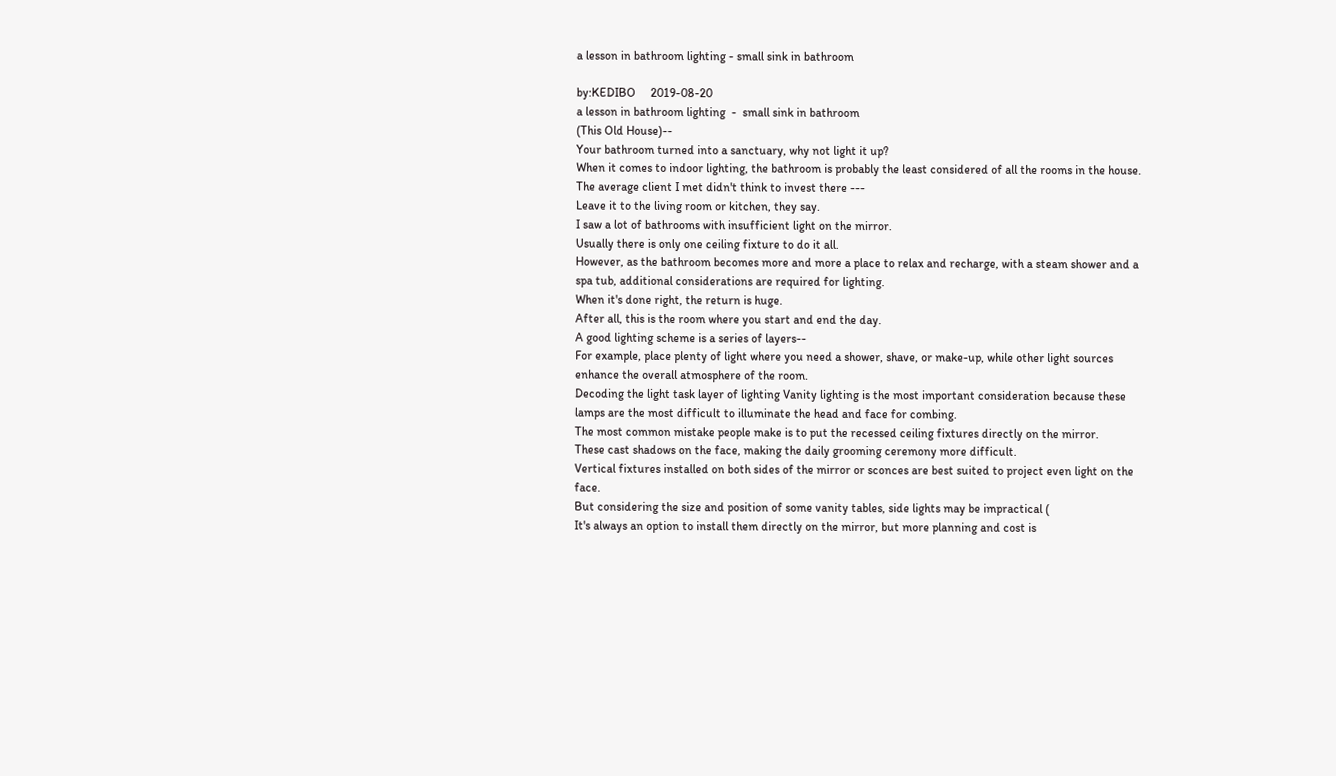a lesson in bathroom lighting - small sink in bathroom

by:KEDIBO     2019-08-20
a lesson in bathroom lighting  -  small sink in bathroom
(This Old House)--
Your bathroom turned into a sanctuary, why not light it up?
When it comes to indoor lighting, the bathroom is probably the least considered of all the rooms in the house.
The average client I met didn't think to invest there ---
Leave it to the living room or kitchen, they say.
I saw a lot of bathrooms with insufficient light on the mirror.
Usually there is only one ceiling fixture to do it all.
However, as the bathroom becomes more and more a place to relax and recharge, with a steam shower and a spa tub, additional considerations are required for lighting.
When it's done right, the return is huge.
After all, this is the room where you start and end the day.
A good lighting scheme is a series of layers--
For example, place plenty of light where you need a shower, shave, or make-up, while other light sources enhance the overall atmosphere of the room.
Decoding the light task layer of lighting Vanity lighting is the most important consideration because these lamps are the most difficult to illuminate the head and face for combing.
The most common mistake people make is to put the recessed ceiling fixtures directly on the mirror.
These cast shadows on the face, making the daily grooming ceremony more difficult.
Vertical fixtures installed on both sides of the mirror or sconces are best suited to project even light on the face.
But considering the size and position of some vanity tables, side lights may be impractical (
It's always an option to install them directly on the mirror, but more planning and cost is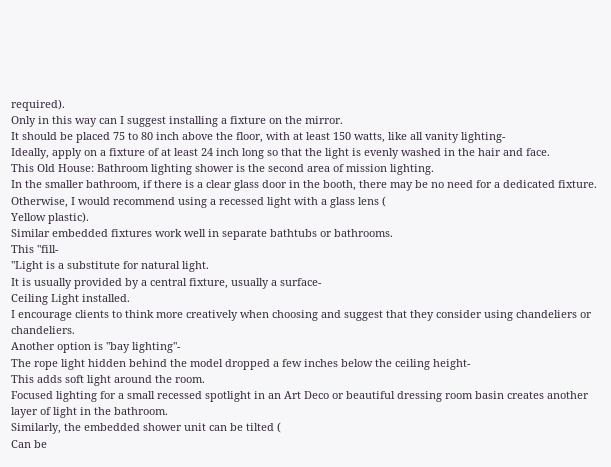required).
Only in this way can I suggest installing a fixture on the mirror.
It should be placed 75 to 80 inch above the floor, with at least 150 watts, like all vanity lighting-
Ideally, apply on a fixture of at least 24 inch long so that the light is evenly washed in the hair and face.
This Old House: Bathroom lighting shower is the second area of mission lighting.
In the smaller bathroom, if there is a clear glass door in the booth, there may be no need for a dedicated fixture.
Otherwise, I would recommend using a recessed light with a glass lens (
Yellow plastic).
Similar embedded fixtures work well in separate bathtubs or bathrooms.
This "fill-
"Light is a substitute for natural light.
It is usually provided by a central fixture, usually a surface-
Ceiling Light installed.
I encourage clients to think more creatively when choosing and suggest that they consider using chandeliers or chandeliers.
Another option is "bay lighting"-
The rope light hidden behind the model dropped a few inches below the ceiling height-
This adds soft light around the room.
Focused lighting for a small recessed spotlight in an Art Deco or beautiful dressing room basin creates another layer of light in the bathroom.
Similarly, the embedded shower unit can be tilted (
Can be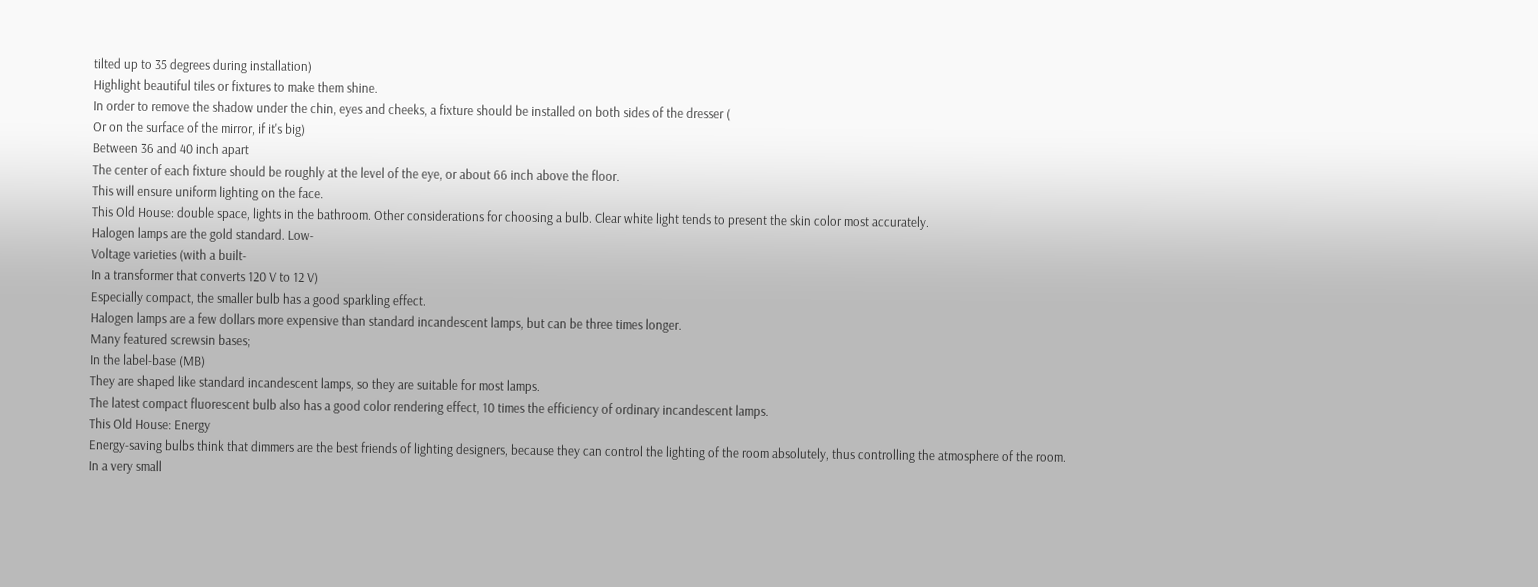tilted up to 35 degrees during installation)
Highlight beautiful tiles or fixtures to make them shine.
In order to remove the shadow under the chin, eyes and cheeks, a fixture should be installed on both sides of the dresser (
Or on the surface of the mirror, if it's big)
Between 36 and 40 inch apart
The center of each fixture should be roughly at the level of the eye, or about 66 inch above the floor.
This will ensure uniform lighting on the face.
This Old House: double space, lights in the bathroom. Other considerations for choosing a bulb. Clear white light tends to present the skin color most accurately.
Halogen lamps are the gold standard. Low-
Voltage varieties (with a built-
In a transformer that converts 120 V to 12 V)
Especially compact, the smaller bulb has a good sparkling effect.
Halogen lamps are a few dollars more expensive than standard incandescent lamps, but can be three times longer.
Many featured screwsin bases;
In the label-base (MB)
They are shaped like standard incandescent lamps, so they are suitable for most lamps.
The latest compact fluorescent bulb also has a good color rendering effect, 10 times the efficiency of ordinary incandescent lamps.
This Old House: Energy
Energy-saving bulbs think that dimmers are the best friends of lighting designers, because they can control the lighting of the room absolutely, thus controlling the atmosphere of the room.
In a very small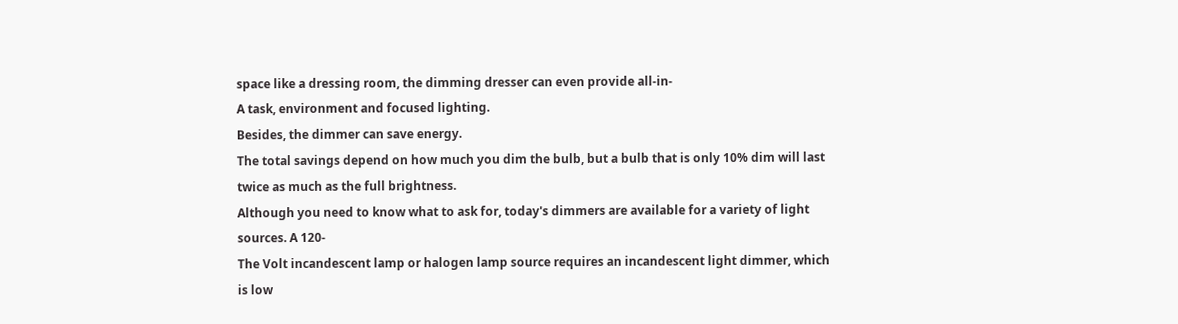space like a dressing room, the dimming dresser can even provide all-in-
A task, environment and focused lighting.
Besides, the dimmer can save energy.
The total savings depend on how much you dim the bulb, but a bulb that is only 10% dim will last twice as much as the full brightness.
Although you need to know what to ask for, today's dimmers are available for a variety of light sources. A 120-
The Volt incandescent lamp or halogen lamp source requires an incandescent light dimmer, which is low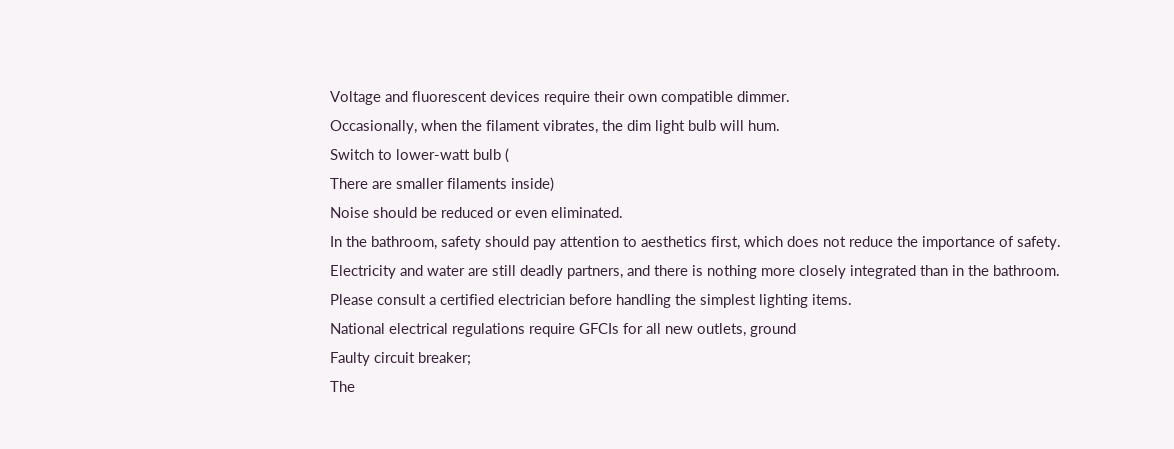Voltage and fluorescent devices require their own compatible dimmer.
Occasionally, when the filament vibrates, the dim light bulb will hum.
Switch to lower-watt bulb (
There are smaller filaments inside)
Noise should be reduced or even eliminated.
In the bathroom, safety should pay attention to aesthetics first, which does not reduce the importance of safety.
Electricity and water are still deadly partners, and there is nothing more closely integrated than in the bathroom.
Please consult a certified electrician before handling the simplest lighting items.
National electrical regulations require GFCIs for all new outlets, ground
Faulty circuit breaker;
The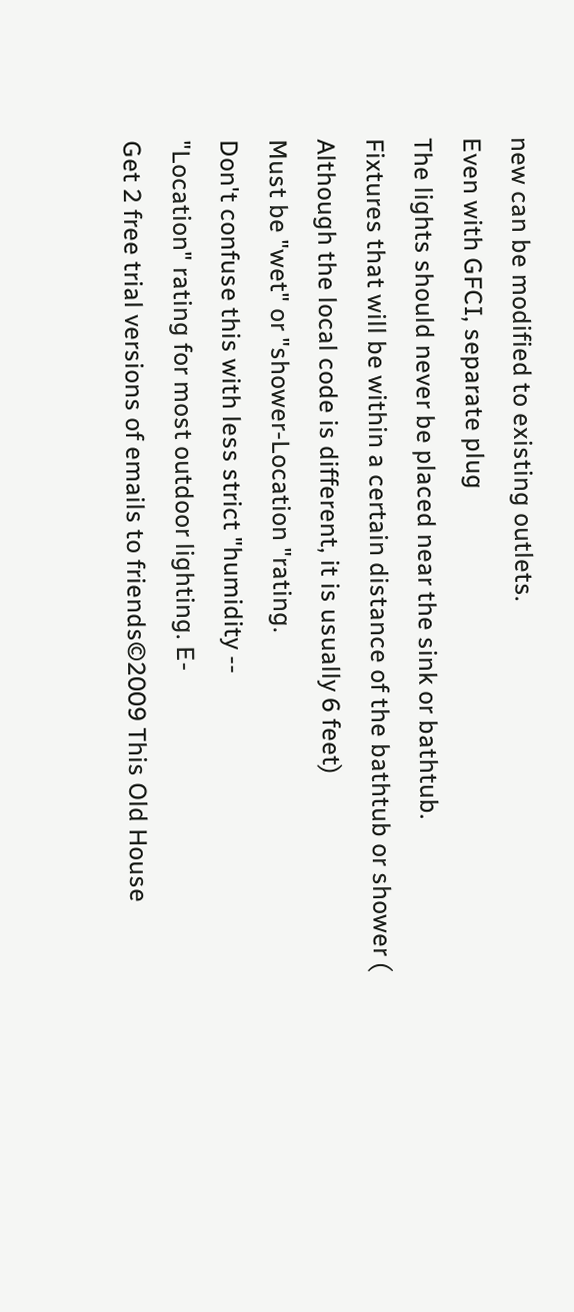new can be modified to existing outlets.
Even with GFCI, separate plug
The lights should never be placed near the sink or bathtub.
Fixtures that will be within a certain distance of the bathtub or shower (
Although the local code is different, it is usually 6 feet)
Must be "wet" or "shower-Location "rating.
Don't confuse this with less strict "humidity --
"Location" rating for most outdoor lighting. E-
Get 2 free trial versions of emails to friends©2009 This Old House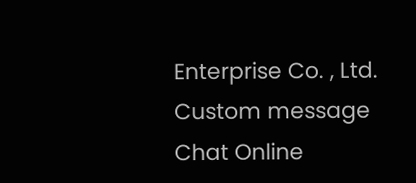Enterprise Co. , Ltd.
Custom message
Chat Online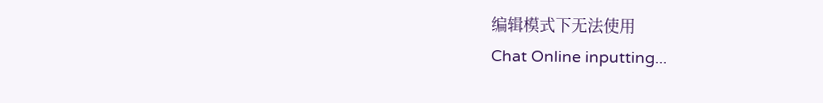编辑模式下无法使用
Chat Online inputting...